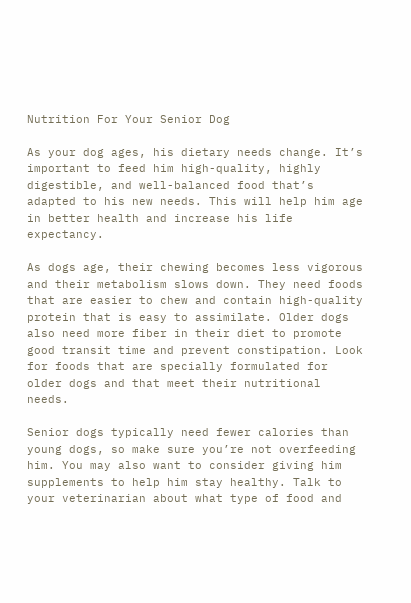Nutrition For Your Senior Dog

As your dog ages, his dietary needs change. It’s important to feed him high-quality, highly digestible, and well-balanced food that’s adapted to his new needs. This will help him age in better health and increase his life expectancy.

As dogs age, their chewing becomes less vigorous and their metabolism slows down. They need foods that are easier to chew and contain high-quality protein that is easy to assimilate. Older dogs also need more fiber in their diet to promote good transit time and prevent constipation. Look for foods that are specially formulated for older dogs and that meet their nutritional needs.

Senior dogs typically need fewer calories than young dogs, so make sure you’re not overfeeding him. You may also want to consider giving him supplements to help him stay healthy. Talk to your veterinarian about what type of food and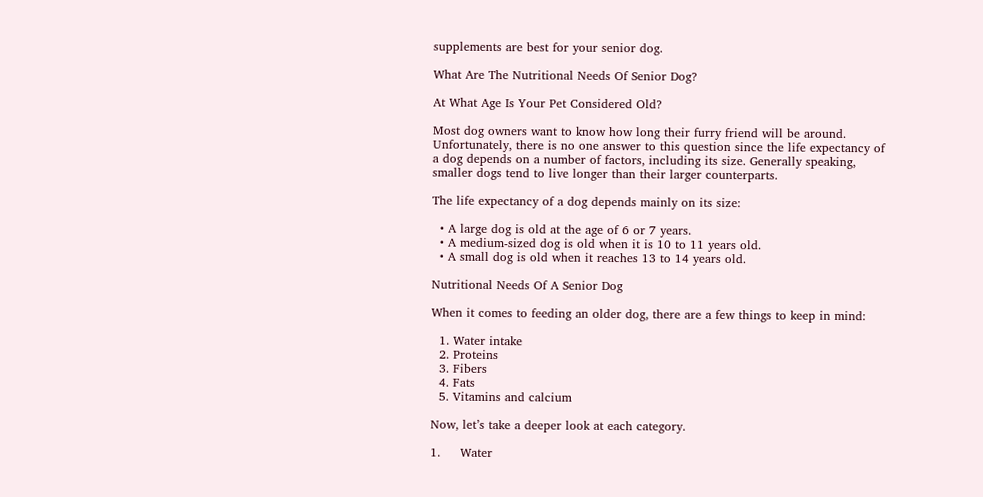supplements are best for your senior dog.

What Are The Nutritional Needs Of Senior Dog?

At What Age Is Your Pet Considered Old?

Most dog owners want to know how long their furry friend will be around. Unfortunately, there is no one answer to this question since the life expectancy of a dog depends on a number of factors, including its size. Generally speaking, smaller dogs tend to live longer than their larger counterparts.

The life expectancy of a dog depends mainly on its size:

  • A large dog is old at the age of 6 or 7 years.
  • A medium-sized dog is old when it is 10 to 11 years old.
  • A small dog is old when it reaches 13 to 14 years old.

Nutritional Needs Of A Senior Dog

When it comes to feeding an older dog, there are a few things to keep in mind:

  1. Water intake
  2. Proteins
  3. Fibers
  4. Fats
  5. Vitamins and calcium

Now, let’s take a deeper look at each category.

1.     Water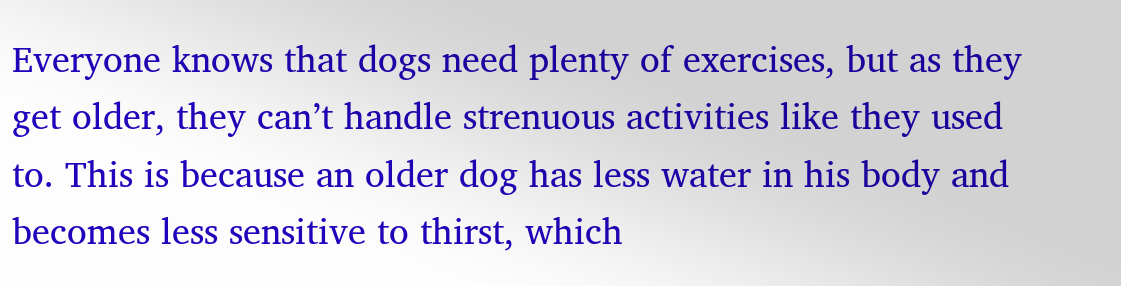Everyone knows that dogs need plenty of exercises, but as they get older, they can’t handle strenuous activities like they used to. This is because an older dog has less water in his body and becomes less sensitive to thirst, which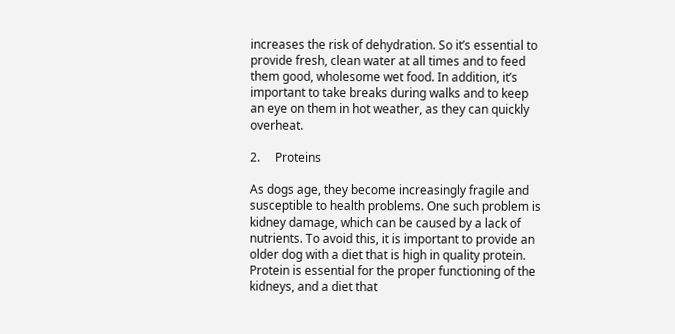increases the risk of dehydration. So it’s essential to provide fresh, clean water at all times and to feed them good, wholesome wet food. In addition, it’s important to take breaks during walks and to keep an eye on them in hot weather, as they can quickly overheat.

2.     Proteins

As dogs age, they become increasingly fragile and susceptible to health problems. One such problem is kidney damage, which can be caused by a lack of nutrients. To avoid this, it is important to provide an older dog with a diet that is high in quality protein. Protein is essential for the proper functioning of the kidneys, and a diet that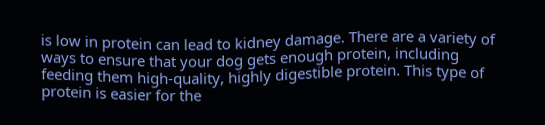is low in protein can lead to kidney damage. There are a variety of ways to ensure that your dog gets enough protein, including feeding them high-quality, highly digestible protein. This type of protein is easier for the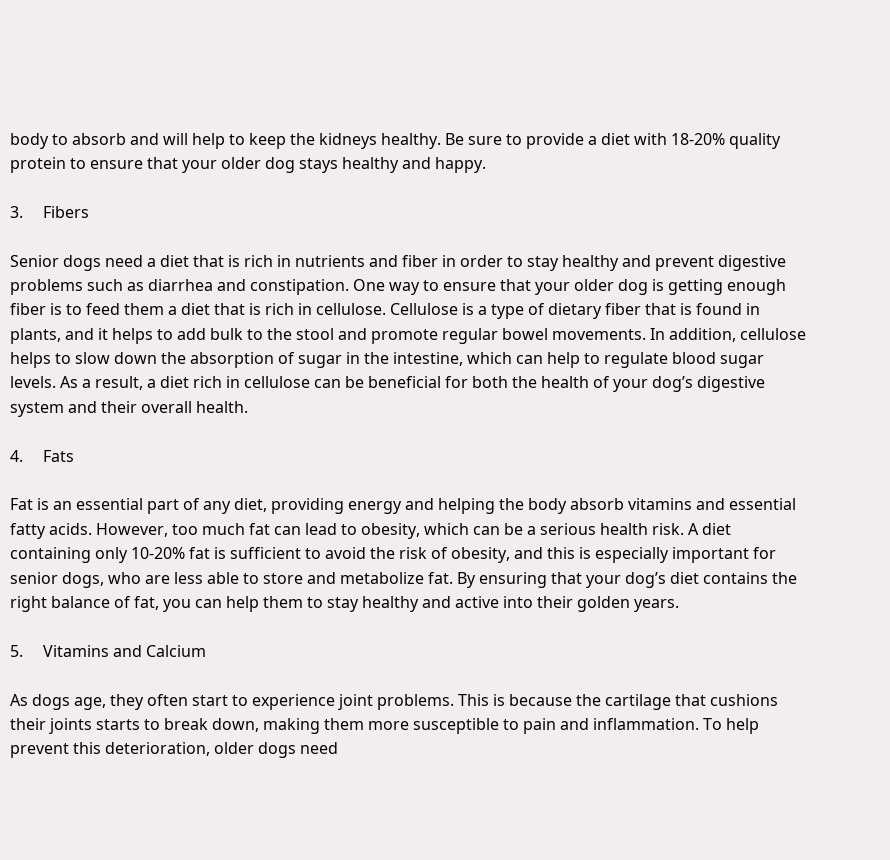body to absorb and will help to keep the kidneys healthy. Be sure to provide a diet with 18-20% quality protein to ensure that your older dog stays healthy and happy.

3.     Fibers

Senior dogs need a diet that is rich in nutrients and fiber in order to stay healthy and prevent digestive problems such as diarrhea and constipation. One way to ensure that your older dog is getting enough fiber is to feed them a diet that is rich in cellulose. Cellulose is a type of dietary fiber that is found in plants, and it helps to add bulk to the stool and promote regular bowel movements. In addition, cellulose helps to slow down the absorption of sugar in the intestine, which can help to regulate blood sugar levels. As a result, a diet rich in cellulose can be beneficial for both the health of your dog’s digestive system and their overall health.

4.     Fats

Fat is an essential part of any diet, providing energy and helping the body absorb vitamins and essential fatty acids. However, too much fat can lead to obesity, which can be a serious health risk. A diet containing only 10-20% fat is sufficient to avoid the risk of obesity, and this is especially important for senior dogs, who are less able to store and metabolize fat. By ensuring that your dog’s diet contains the right balance of fat, you can help them to stay healthy and active into their golden years.

5.     Vitamins and Calcium

As dogs age, they often start to experience joint problems. This is because the cartilage that cushions their joints starts to break down, making them more susceptible to pain and inflammation. To help prevent this deterioration, older dogs need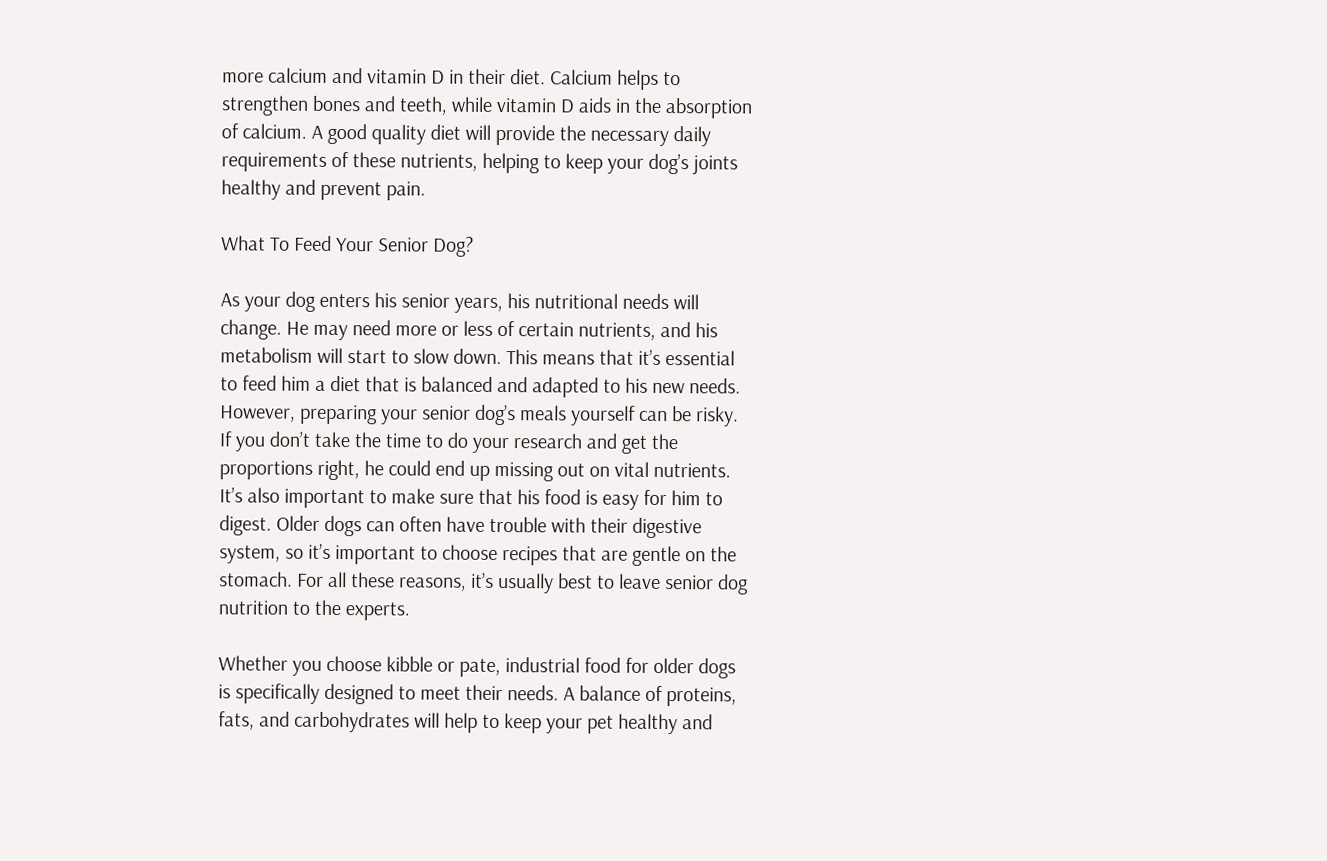more calcium and vitamin D in their diet. Calcium helps to strengthen bones and teeth, while vitamin D aids in the absorption of calcium. A good quality diet will provide the necessary daily requirements of these nutrients, helping to keep your dog’s joints healthy and prevent pain.

What To Feed Your Senior Dog?

As your dog enters his senior years, his nutritional needs will change. He may need more or less of certain nutrients, and his metabolism will start to slow down. This means that it’s essential to feed him a diet that is balanced and adapted to his new needs. However, preparing your senior dog’s meals yourself can be risky. If you don’t take the time to do your research and get the proportions right, he could end up missing out on vital nutrients. It’s also important to make sure that his food is easy for him to digest. Older dogs can often have trouble with their digestive system, so it’s important to choose recipes that are gentle on the stomach. For all these reasons, it’s usually best to leave senior dog nutrition to the experts.

Whether you choose kibble or pate, industrial food for older dogs is specifically designed to meet their needs. A balance of proteins, fats, and carbohydrates will help to keep your pet healthy and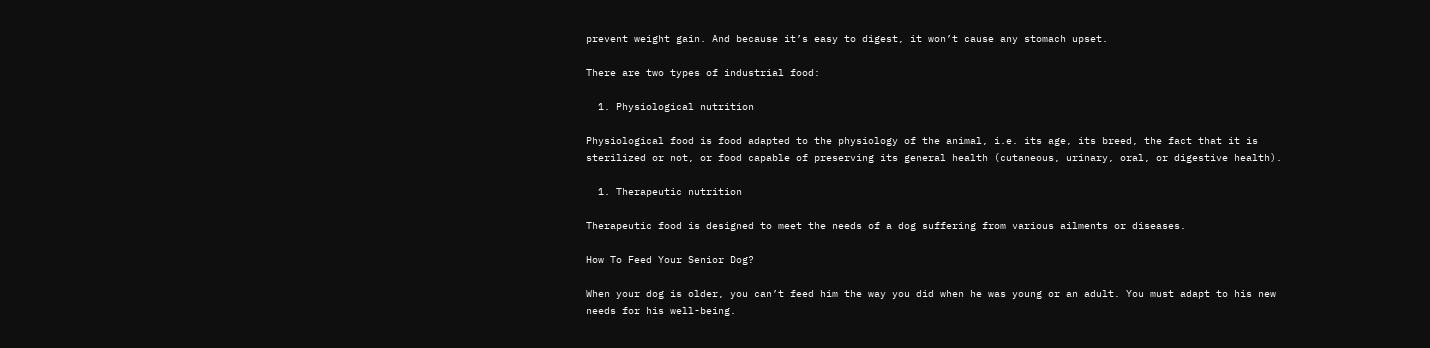prevent weight gain. And because it’s easy to digest, it won’t cause any stomach upset.

There are two types of industrial food:

  1. Physiological nutrition

Physiological food is food adapted to the physiology of the animal, i.e. its age, its breed, the fact that it is sterilized or not, or food capable of preserving its general health (cutaneous, urinary, oral, or digestive health).

  1. Therapeutic nutrition

Therapeutic food is designed to meet the needs of a dog suffering from various ailments or diseases.

How To Feed Your Senior Dog?

When your dog is older, you can’t feed him the way you did when he was young or an adult. You must adapt to his new needs for his well-being.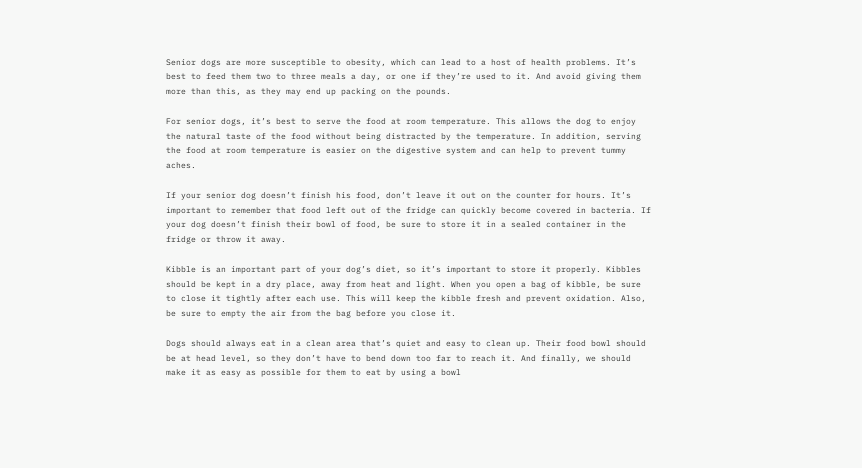Senior dogs are more susceptible to obesity, which can lead to a host of health problems. It’s best to feed them two to three meals a day, or one if they’re used to it. And avoid giving them more than this, as they may end up packing on the pounds.

For senior dogs, it’s best to serve the food at room temperature. This allows the dog to enjoy the natural taste of the food without being distracted by the temperature. In addition, serving the food at room temperature is easier on the digestive system and can help to prevent tummy aches.

If your senior dog doesn’t finish his food, don’t leave it out on the counter for hours. It’s important to remember that food left out of the fridge can quickly become covered in bacteria. If your dog doesn’t finish their bowl of food, be sure to store it in a sealed container in the fridge or throw it away.

Kibble is an important part of your dog’s diet, so it’s important to store it properly. Kibbles should be kept in a dry place, away from heat and light. When you open a bag of kibble, be sure to close it tightly after each use. This will keep the kibble fresh and prevent oxidation. Also, be sure to empty the air from the bag before you close it.

Dogs should always eat in a clean area that’s quiet and easy to clean up. Their food bowl should be at head level, so they don’t have to bend down too far to reach it. And finally, we should make it as easy as possible for them to eat by using a bowl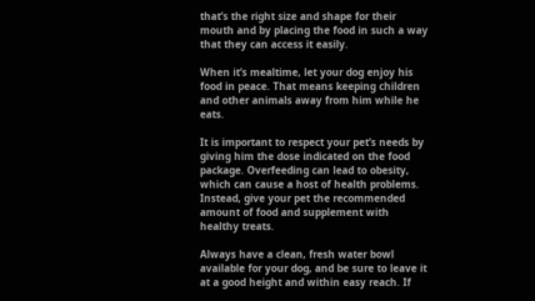that’s the right size and shape for their mouth and by placing the food in such a way that they can access it easily.

When it’s mealtime, let your dog enjoy his food in peace. That means keeping children and other animals away from him while he eats.

It is important to respect your pet’s needs by giving him the dose indicated on the food package. Overfeeding can lead to obesity, which can cause a host of health problems. Instead, give your pet the recommended amount of food and supplement with healthy treats.

Always have a clean, fresh water bowl available for your dog, and be sure to leave it at a good height and within easy reach. If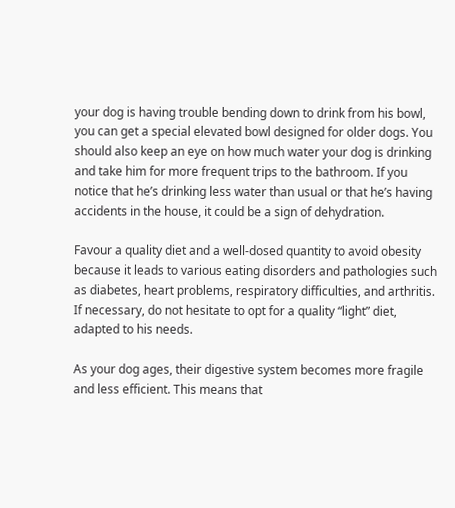your dog is having trouble bending down to drink from his bowl, you can get a special elevated bowl designed for older dogs. You should also keep an eye on how much water your dog is drinking and take him for more frequent trips to the bathroom. If you notice that he’s drinking less water than usual or that he’s having accidents in the house, it could be a sign of dehydration.

Favour a quality diet and a well-dosed quantity to avoid obesity because it leads to various eating disorders and pathologies such as diabetes, heart problems, respiratory difficulties, and arthritis. If necessary, do not hesitate to opt for a quality “light” diet, adapted to his needs.

As your dog ages, their digestive system becomes more fragile and less efficient. This means that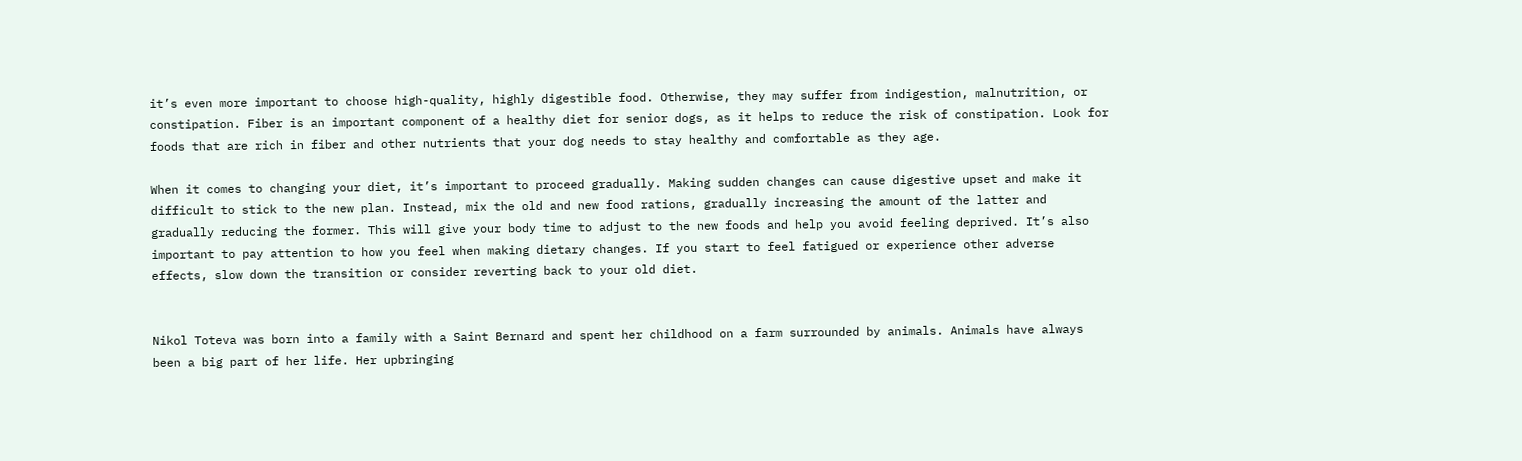it’s even more important to choose high-quality, highly digestible food. Otherwise, they may suffer from indigestion, malnutrition, or constipation. Fiber is an important component of a healthy diet for senior dogs, as it helps to reduce the risk of constipation. Look for foods that are rich in fiber and other nutrients that your dog needs to stay healthy and comfortable as they age.

When it comes to changing your diet, it’s important to proceed gradually. Making sudden changes can cause digestive upset and make it difficult to stick to the new plan. Instead, mix the old and new food rations, gradually increasing the amount of the latter and gradually reducing the former. This will give your body time to adjust to the new foods and help you avoid feeling deprived. It’s also important to pay attention to how you feel when making dietary changes. If you start to feel fatigued or experience other adverse effects, slow down the transition or consider reverting back to your old diet.


Nikol Toteva was born into a family with a Saint Bernard and spent her childhood on a farm surrounded by animals. Animals have always been a big part of her life. Her upbringing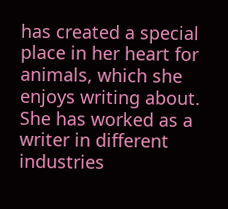has created a special place in her heart for animals, which she enjoys writing about. She has worked as a writer in different industries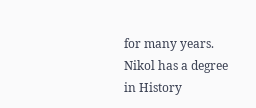for many years. Nikol has a degree in History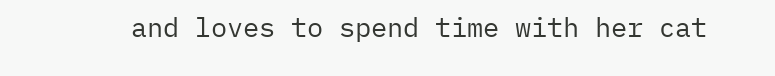and loves to spend time with her cat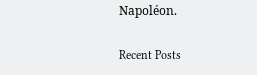Napoléon.

Recent Posts